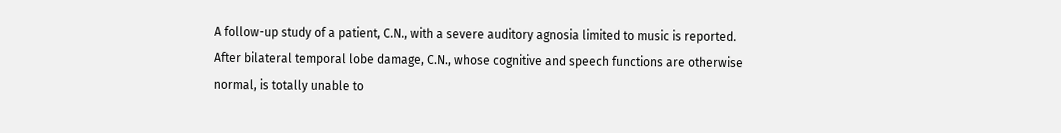A follow-up study of a patient, C.N., with a severe auditory agnosia limited to music is reported. After bilateral temporal lobe damage, C.N., whose cognitive and speech functions are otherwise normal, is totally unable to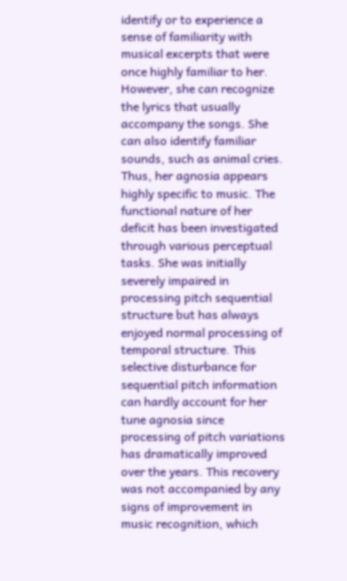identify or to experience a sense of familiarity with musical excerpts that were once highly familiar to her. However, she can recognize the lyrics that usually accompany the songs. She can also identify familiar sounds, such as animal cries. Thus, her agnosia appears highly specific to music. The functional nature of her deficit has been investigated through various perceptual tasks. She was initially severely impaired in processing pitch sequential structure but has always enjoyed normal processing of temporal structure. This selective disturbance for sequential pitch information can hardly account for her tune agnosia since processing of pitch variations has dramatically improved over the years. This recovery was not accompanied by any signs of improvement in music recognition, which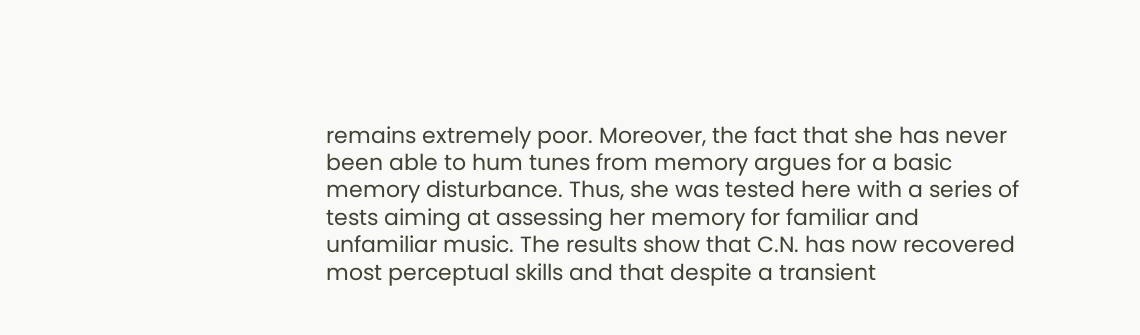remains extremely poor. Moreover, the fact that she has never been able to hum tunes from memory argues for a basic memory disturbance. Thus, she was tested here with a series of tests aiming at assessing her memory for familiar and unfamiliar music. The results show that C.N. has now recovered most perceptual skills and that despite a transient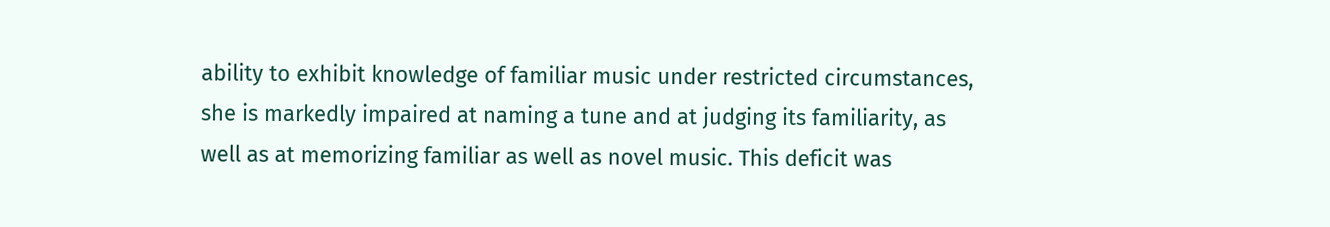ability to exhibit knowledge of familiar music under restricted circumstances, she is markedly impaired at naming a tune and at judging its familiarity, as well as at memorizing familiar as well as novel music. This deficit was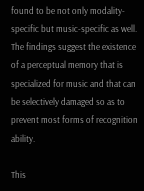found to be not only modality-specific but music-specific as well. The findings suggest the existence of a perceptual memory that is specialized for music and that can be selectively damaged so as to prevent most forms of recognition ability.

This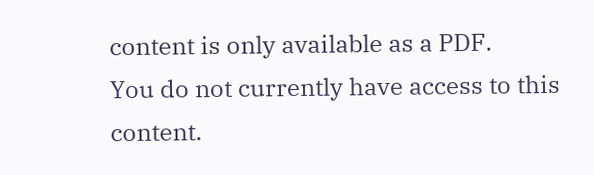content is only available as a PDF.
You do not currently have access to this content.